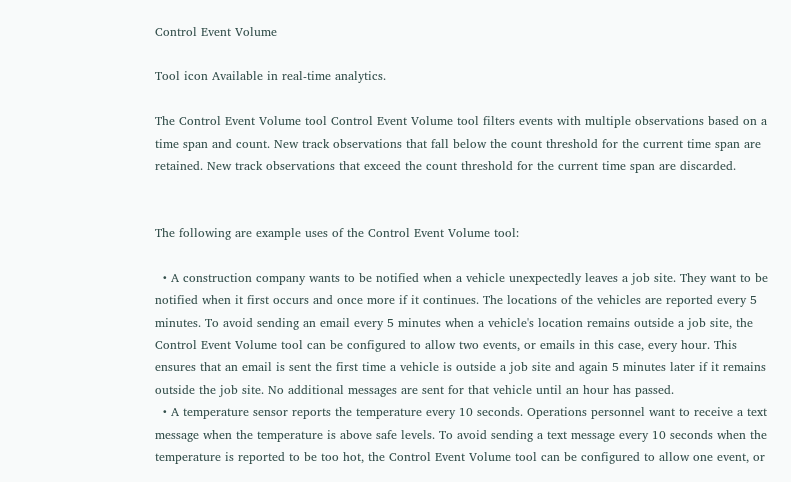Control Event Volume

Tool icon Available in real-time analytics.

The Control Event Volume tool Control Event Volume tool filters events with multiple observations based on a time span and count. New track observations that fall below the count threshold for the current time span are retained. New track observations that exceed the count threshold for the current time span are discarded.


The following are example uses of the Control Event Volume tool:

  • A construction company wants to be notified when a vehicle unexpectedly leaves a job site. They want to be notified when it first occurs and once more if it continues. The locations of the vehicles are reported every 5 minutes. To avoid sending an email every 5 minutes when a vehicle's location remains outside a job site, the Control Event Volume tool can be configured to allow two events, or emails in this case, every hour. This ensures that an email is sent the first time a vehicle is outside a job site and again 5 minutes later if it remains outside the job site. No additional messages are sent for that vehicle until an hour has passed.
  • A temperature sensor reports the temperature every 10 seconds. Operations personnel want to receive a text message when the temperature is above safe levels. To avoid sending a text message every 10 seconds when the temperature is reported to be too hot, the Control Event Volume tool can be configured to allow one event, or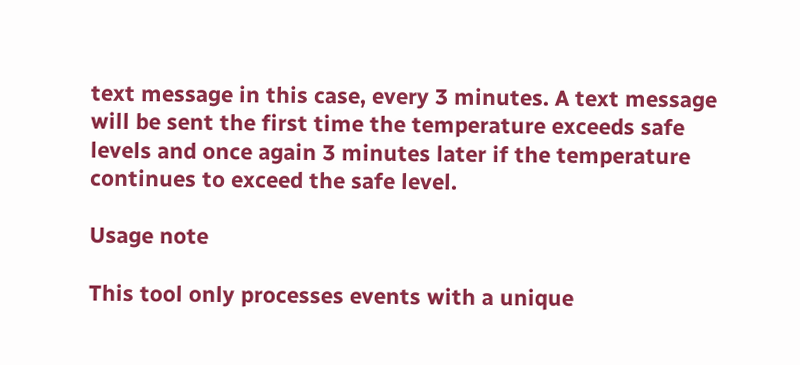text message in this case, every 3 minutes. A text message will be sent the first time the temperature exceeds safe levels and once again 3 minutes later if the temperature continues to exceed the safe level.

Usage note

This tool only processes events with a unique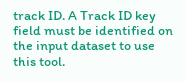track ID. A Track ID key field must be identified on the input dataset to use this tool.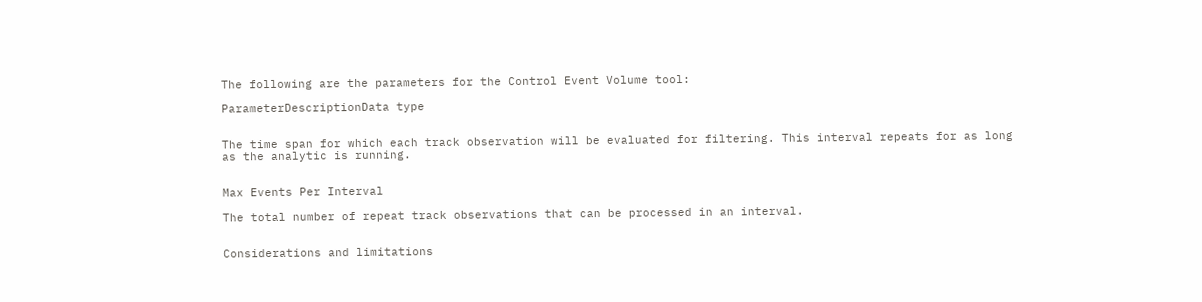The following are the parameters for the Control Event Volume tool:

ParameterDescriptionData type


The time span for which each track observation will be evaluated for filtering. This interval repeats for as long as the analytic is running.


Max Events Per Interval

The total number of repeat track observations that can be processed in an interval.


Considerations and limitations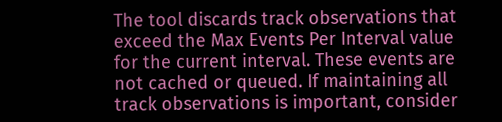The tool discards track observations that exceed the Max Events Per Interval value for the current interval. These events are not cached or queued. If maintaining all track observations is important, consider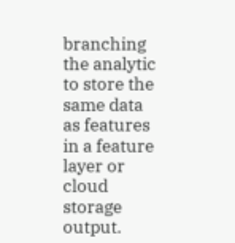branching the analytic to store the same data as features in a feature layer or cloud storage output.